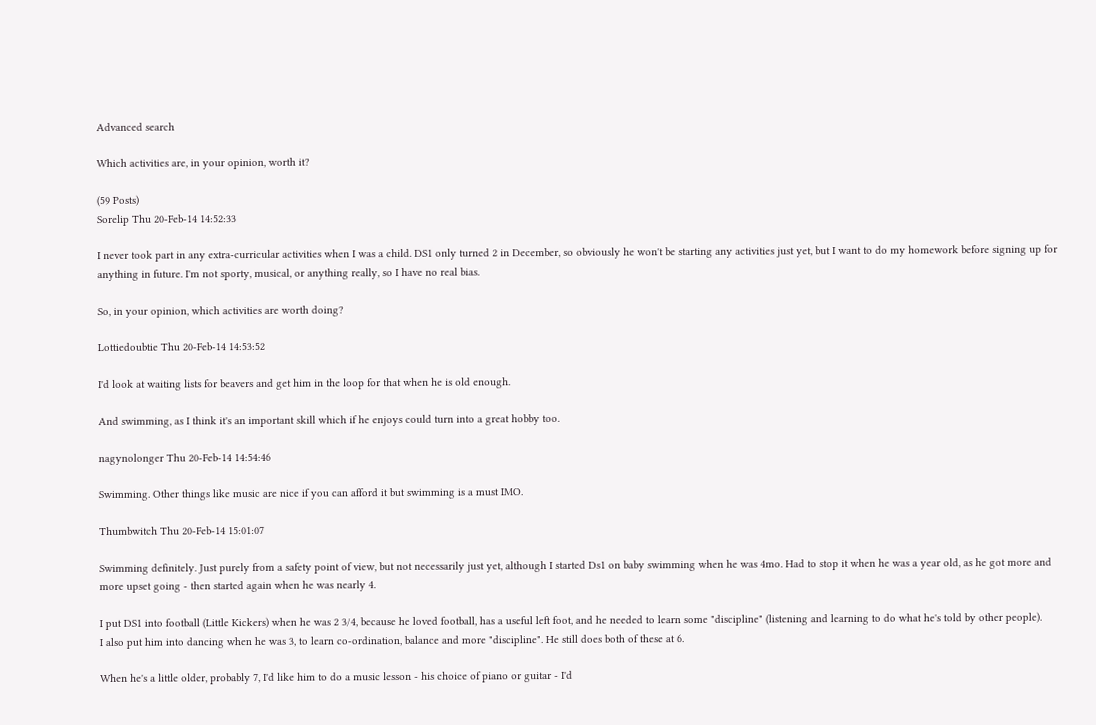Advanced search

Which activities are, in your opinion, worth it?

(59 Posts)
Sorelip Thu 20-Feb-14 14:52:33

I never took part in any extra-curricular activities when I was a child. DS1 only turned 2 in December, so obviously he won't be starting any activities just yet, but I want to do my homework before signing up for anything in future. I'm not sporty, musical, or anything really, so I have no real bias.

So, in your opinion, which activities are worth doing?

Lottiedoubtie Thu 20-Feb-14 14:53:52

I'd look at waiting lists for beavers and get him in the loop for that when he is old enough.

And swimming, as I think it's an important skill which if he enjoys could turn into a great hobby too.

nagynolonger Thu 20-Feb-14 14:54:46

Swimming. Other things like music are nice if you can afford it but swimming is a must IMO.

Thumbwitch Thu 20-Feb-14 15:01:07

Swimming definitely. Just purely from a safety point of view, but not necessarily just yet, although I started Ds1 on baby swimming when he was 4mo. Had to stop it when he was a year old, as he got more and more upset going - then started again when he was nearly 4.

I put DS1 into football (Little Kickers) when he was 2 3/4, because he loved football, has a useful left foot, and he needed to learn some "discipline" (listening and learning to do what he's told by other people).
I also put him into dancing when he was 3, to learn co-ordination, balance and more "discipline". He still does both of these at 6.

When he's a little older, probably 7, I'd like him to do a music lesson - his choice of piano or guitar - I'd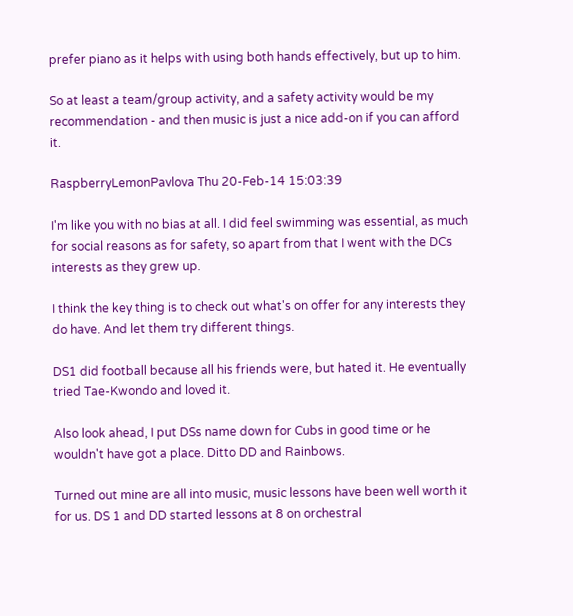prefer piano as it helps with using both hands effectively, but up to him.

So at least a team/group activity, and a safety activity would be my recommendation - and then music is just a nice add-on if you can afford it.

RaspberryLemonPavlova Thu 20-Feb-14 15:03:39

I'm like you with no bias at all. I did feel swimming was essential, as much for social reasons as for safety, so apart from that I went with the DCs interests as they grew up.

I think the key thing is to check out what's on offer for any interests they do have. And let them try different things.

DS1 did football because all his friends were, but hated it. He eventually tried Tae-Kwondo and loved it.

Also look ahead, I put DSs name down for Cubs in good time or he wouldn't have got a place. Ditto DD and Rainbows.

Turned out mine are all into music, music lessons have been well worth it for us. DS 1 and DD started lessons at 8 on orchestral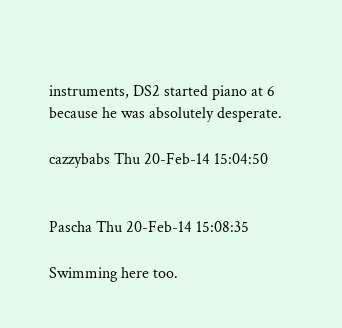instruments, DS2 started piano at 6 because he was absolutely desperate.

cazzybabs Thu 20-Feb-14 15:04:50


Pascha Thu 20-Feb-14 15:08:35

Swimming here too.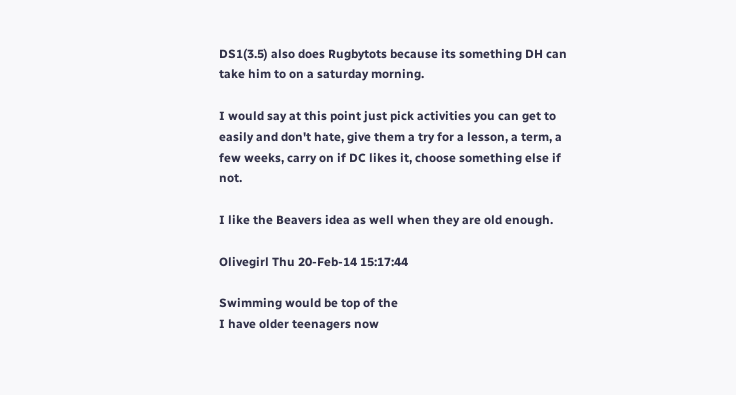DS1(3.5) also does Rugbytots because its something DH can take him to on a saturday morning.

I would say at this point just pick activities you can get to easily and don't hate, give them a try for a lesson, a term, a few weeks, carry on if DC likes it, choose something else if not.

I like the Beavers idea as well when they are old enough.

Olivegirl Thu 20-Feb-14 15:17:44

Swimming would be top of the
I have older teenagers now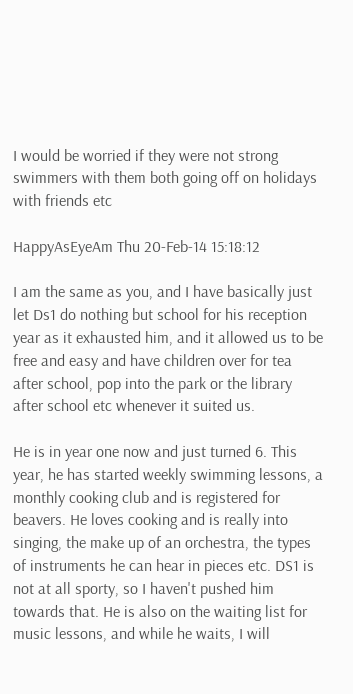I would be worried if they were not strong swimmers with them both going off on holidays with friends etc

HappyAsEyeAm Thu 20-Feb-14 15:18:12

I am the same as you, and I have basically just let Ds1 do nothing but school for his reception year as it exhausted him, and it allowed us to be free and easy and have children over for tea after school, pop into the park or the library after school etc whenever it suited us.

He is in year one now and just turned 6. This year, he has started weekly swimming lessons, a monthly cooking club and is registered for beavers. He loves cooking and is really into singing, the make up of an orchestra, the types of instruments he can hear in pieces etc. DS1 is not at all sporty, so I haven't pushed him towards that. He is also on the waiting list for music lessons, and while he waits, I will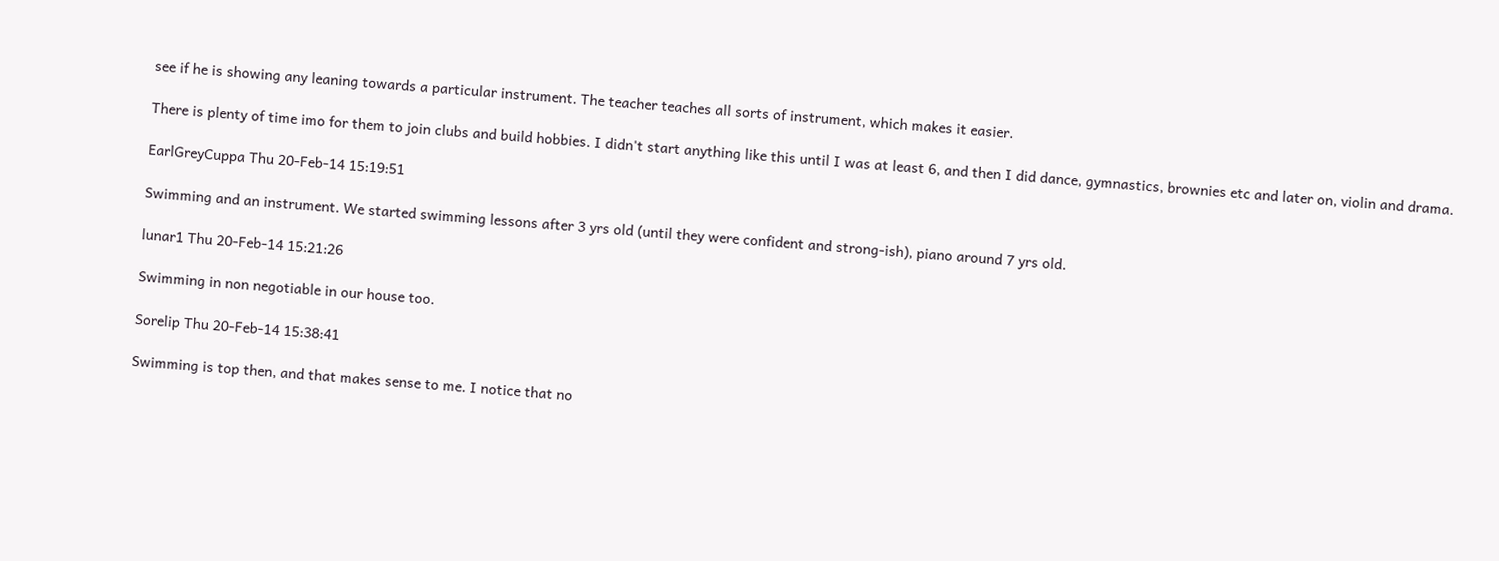see if he is showing any leaning towards a particular instrument. The teacher teaches all sorts of instrument, which makes it easier.

There is plenty of time imo for them to join clubs and build hobbies. I didn't start anything like this until I was at least 6, and then I did dance, gymnastics, brownies etc and later on, violin and drama.

EarlGreyCuppa Thu 20-Feb-14 15:19:51

Swimming and an instrument. We started swimming lessons after 3 yrs old (until they were confident and strong-ish), piano around 7 yrs old.

lunar1 Thu 20-Feb-14 15:21:26

Swimming in non negotiable in our house too.

Sorelip Thu 20-Feb-14 15:38:41

Swimming is top then, and that makes sense to me. I notice that no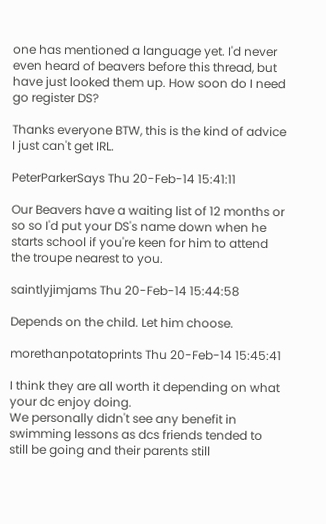one has mentioned a language yet. I'd never even heard of beavers before this thread, but have just looked them up. How soon do I need go register DS?

Thanks everyone BTW, this is the kind of advice I just can't get IRL.

PeterParkerSays Thu 20-Feb-14 15:41:11

Our Beavers have a waiting list of 12 months or so so I'd put your DS's name down when he starts school if you're keen for him to attend the troupe nearest to you.

saintlyjimjams Thu 20-Feb-14 15:44:58

Depends on the child. Let him choose.

morethanpotatoprints Thu 20-Feb-14 15:45:41

I think they are all worth it depending on what your dc enjoy doing.
We personally didn't see any benefit in swimming lessons as dcs friends tended to still be going and their parents still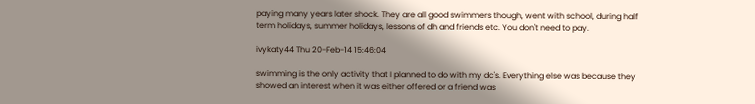paying many years later shock. They are all good swimmers though, went with school, during half term holidays, summer holidays, lessons of dh and friends etc. You don't need to pay.

ivykaty44 Thu 20-Feb-14 15:46:04

swimming is the only activity that I planned to do with my dc's. Everything else was because they showed an interest when it was either offered or a friend was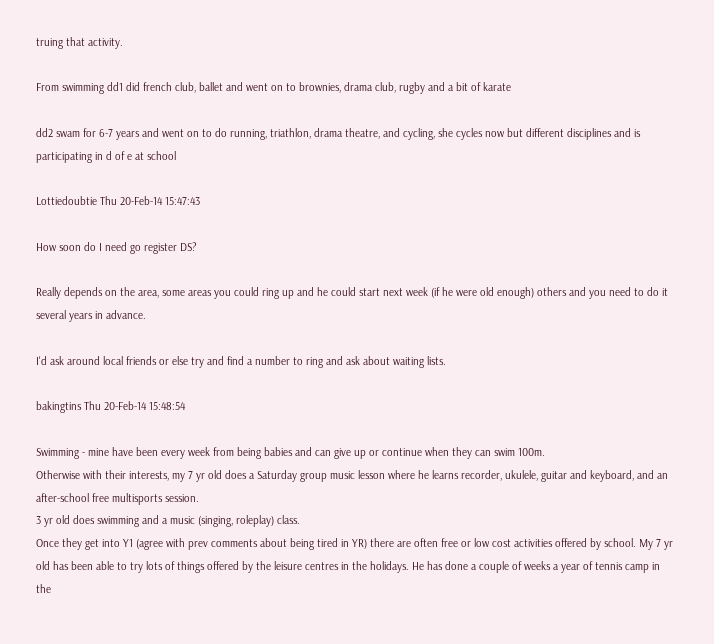truing that activity.

From swimming dd1 did french club, ballet and went on to brownies, drama club, rugby and a bit of karate

dd2 swam for 6-7 years and went on to do running, triathlon, drama theatre, and cycling, she cycles now but different disciplines and is participating in d of e at school

Lottiedoubtie Thu 20-Feb-14 15:47:43

How soon do I need go register DS?

Really depends on the area, some areas you could ring up and he could start next week (if he were old enough) others and you need to do it several years in advance.

I'd ask around local friends or else try and find a number to ring and ask about waiting lists.

bakingtins Thu 20-Feb-14 15:48:54

Swimming - mine have been every week from being babies and can give up or continue when they can swim 100m.
Otherwise with their interests, my 7 yr old does a Saturday group music lesson where he learns recorder, ukulele, guitar and keyboard, and an after-school free multisports session.
3 yr old does swimming and a music (singing, roleplay) class.
Once they get into Y1 (agree with prev comments about being tired in YR) there are often free or low cost activities offered by school. My 7 yr old has been able to try lots of things offered by the leisure centres in the holidays. He has done a couple of weeks a year of tennis camp in the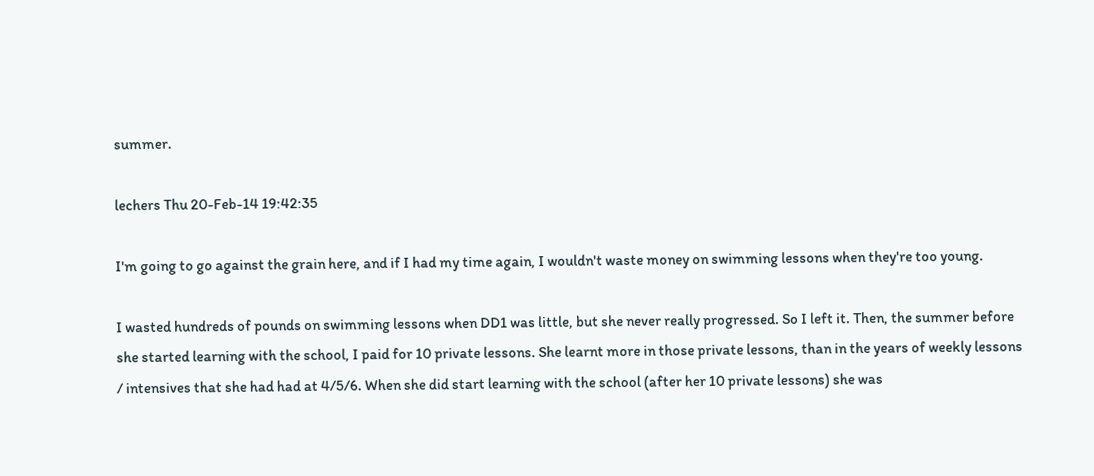summer.

lechers Thu 20-Feb-14 19:42:35

I'm going to go against the grain here, and if I had my time again, I wouldn't waste money on swimming lessons when they're too young.

I wasted hundreds of pounds on swimming lessons when DD1 was little, but she never really progressed. So I left it. Then, the summer before she started learning with the school, I paid for 10 private lessons. She learnt more in those private lessons, than in the years of weekly lessons / intensives that she had had at 4/5/6. When she did start learning with the school (after her 10 private lessons) she was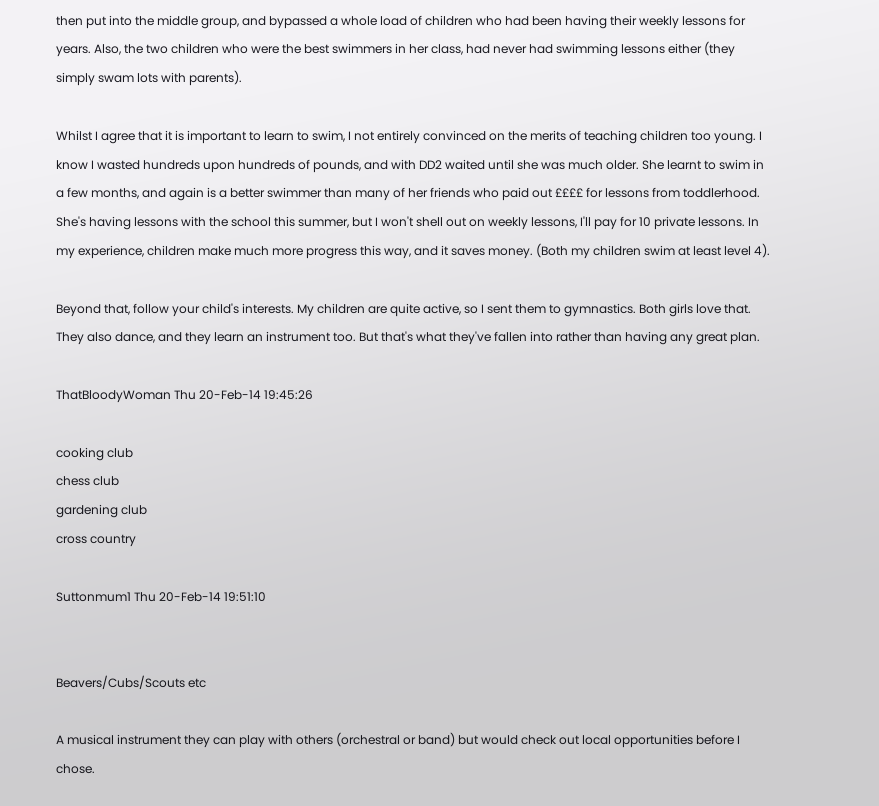then put into the middle group, and bypassed a whole load of children who had been having their weekly lessons for years. Also, the two children who were the best swimmers in her class, had never had swimming lessons either (they simply swam lots with parents).

Whilst I agree that it is important to learn to swim, I not entirely convinced on the merits of teaching children too young. I know I wasted hundreds upon hundreds of pounds, and with DD2 waited until she was much older. She learnt to swim in a few months, and again is a better swimmer than many of her friends who paid out ££££ for lessons from toddlerhood. She's having lessons with the school this summer, but I won't shell out on weekly lessons, I'll pay for 10 private lessons. In my experience, children make much more progress this way, and it saves money. (Both my children swim at least level 4).

Beyond that, follow your child's interests. My children are quite active, so I sent them to gymnastics. Both girls love that. They also dance, and they learn an instrument too. But that's what they've fallen into rather than having any great plan.

ThatBloodyWoman Thu 20-Feb-14 19:45:26

cooking club
chess club
gardening club
cross country

Suttonmum1 Thu 20-Feb-14 19:51:10


Beavers/Cubs/Scouts etc

A musical instrument they can play with others (orchestral or band) but would check out local opportunities before I chose.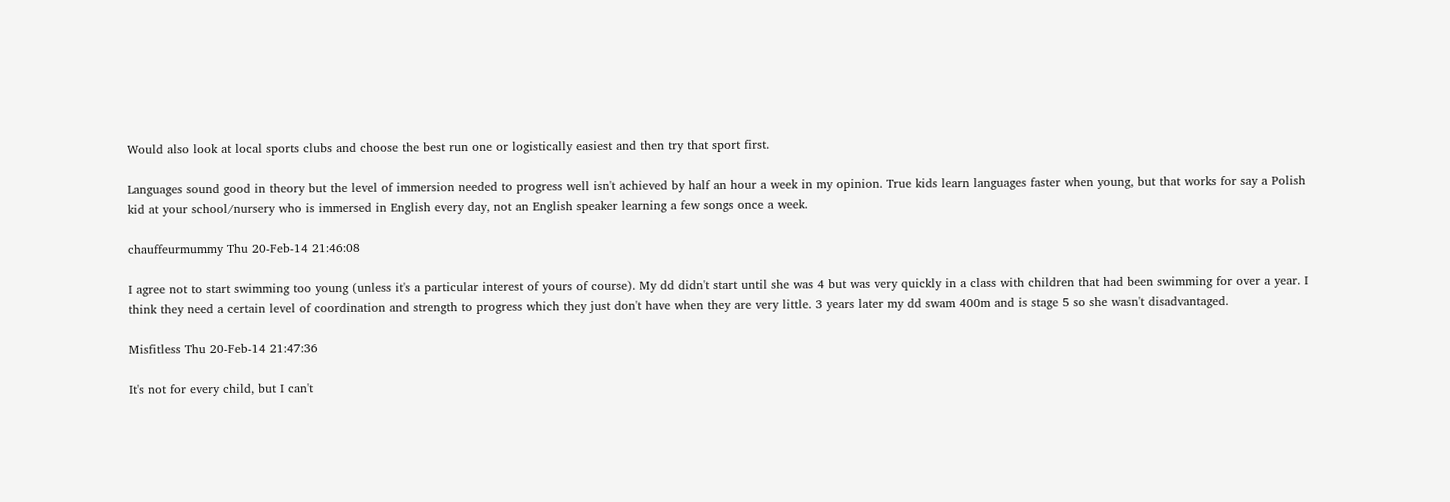Would also look at local sports clubs and choose the best run one or logistically easiest and then try that sport first.

Languages sound good in theory but the level of immersion needed to progress well isn't achieved by half an hour a week in my opinion. True kids learn languages faster when young, but that works for say a Polish kid at your school/nursery who is immersed in English every day, not an English speaker learning a few songs once a week.

chauffeurmummy Thu 20-Feb-14 21:46:08

I agree not to start swimming too young (unless it's a particular interest of yours of course). My dd didn't start until she was 4 but was very quickly in a class with children that had been swimming for over a year. I think they need a certain level of coordination and strength to progress which they just don't have when they are very little. 3 years later my dd swam 400m and is stage 5 so she wasn't disadvantaged.

Misfitless Thu 20-Feb-14 21:47:36

It's not for every child, but I can't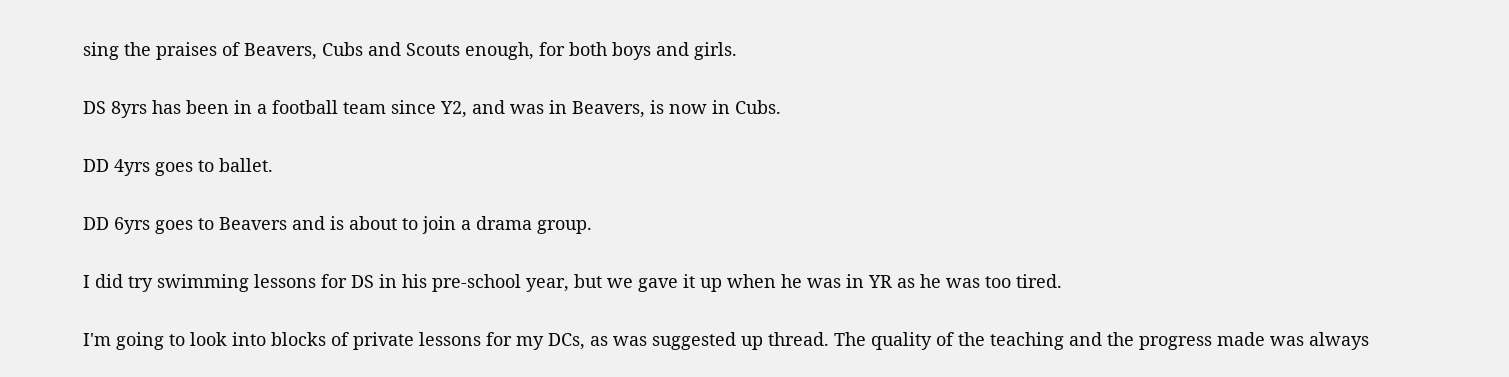sing the praises of Beavers, Cubs and Scouts enough, for both boys and girls.

DS 8yrs has been in a football team since Y2, and was in Beavers, is now in Cubs.

DD 4yrs goes to ballet.

DD 6yrs goes to Beavers and is about to join a drama group.

I did try swimming lessons for DS in his pre-school year, but we gave it up when he was in YR as he was too tired.

I'm going to look into blocks of private lessons for my DCs, as was suggested up thread. The quality of the teaching and the progress made was always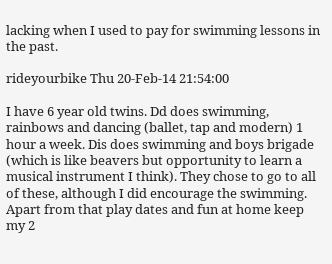lacking when I used to pay for swimming lessons in the past.

rideyourbike Thu 20-Feb-14 21:54:00

I have 6 year old twins. Dd does swimming, rainbows and dancing (ballet, tap and modern) 1 hour a week. Dis does swimming and boys brigade (which is like beavers but opportunity to learn a musical instrument I think). They chose to go to all of these, although I did encourage the swimming. Apart from that play dates and fun at home keep my 2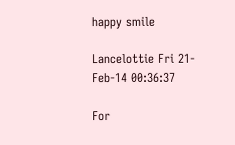happy smile

Lancelottie Fri 21-Feb-14 00:36:37

For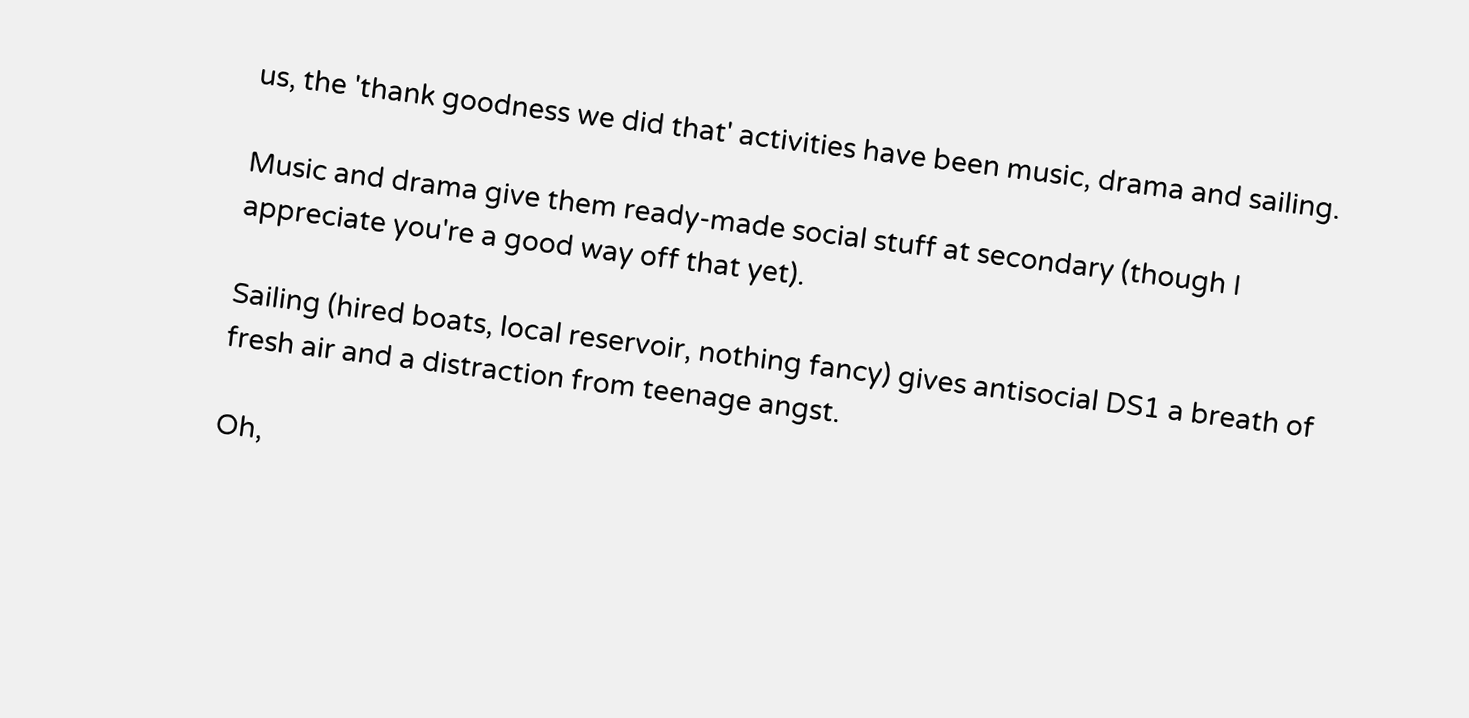us, the 'thank goodness we did that' activities have been music, drama and sailing.

Music and drama give them ready-made social stuff at secondary (though I appreciate you're a good way off that yet).

Sailing (hired boats, local reservoir, nothing fancy) gives antisocial DS1 a breath of fresh air and a distraction from teenage angst.

Oh,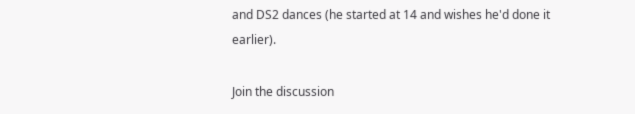and DS2 dances (he started at 14 and wishes he'd done it earlier).

Join the discussion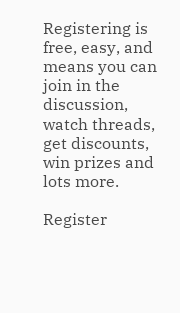Registering is free, easy, and means you can join in the discussion, watch threads, get discounts, win prizes and lots more.

Register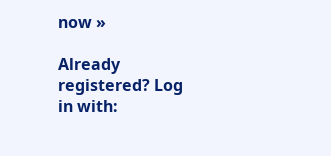now »

Already registered? Log in with: